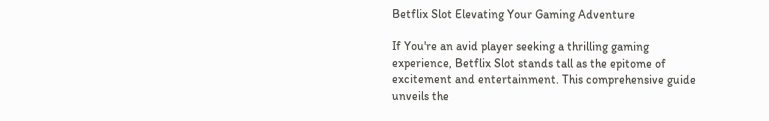Betflix Slot Elevating Your Gaming Adventure

If You're an avid player seeking a thrilling gaming experience, Betflix Slot stands tall as the epitome of excitement and entertainment. This comprehensive guide unveils the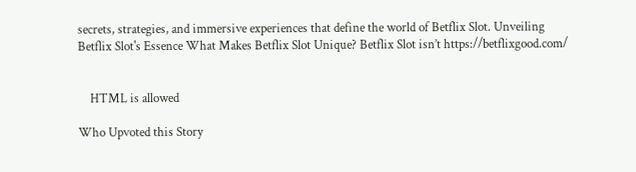secrets, strategies, and immersive experiences that define the world of Betflix Slot. Unveiling Betflix Slot's Essence What Makes Betflix Slot Unique? Betflix Slot isn’t https://betflixgood.com/


    HTML is allowed

Who Upvoted this Story